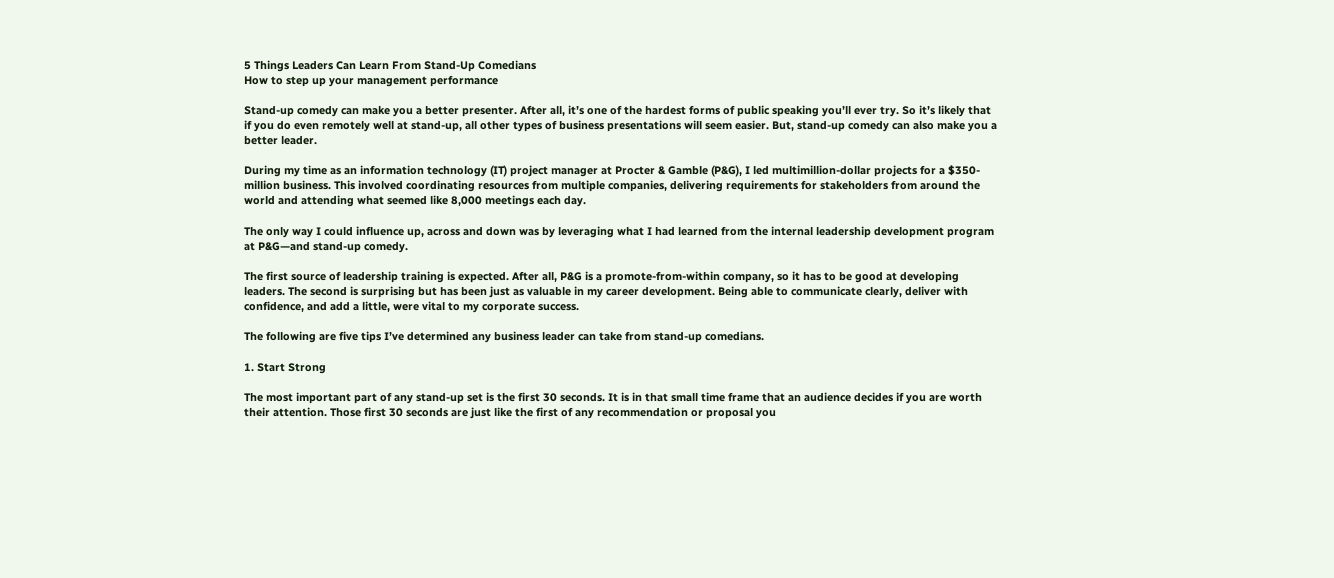5 Things Leaders Can Learn From Stand-Up Comedians
How to step up your management performance

Stand-up comedy can make you a better presenter. After all, it’s one of the hardest forms of public speaking you’ll ever try. So it’s likely that if you do even remotely well at stand-up, all other types of business presentations will seem easier. But, stand-up comedy can also make you a better leader.

During my time as an information technology (IT) project manager at Procter & Gamble (P&G), I led multimillion-dollar projects for a $350-million business. This involved coordinating resources from multiple companies, delivering requirements for stakeholders from around the world and attending what seemed like 8,000 meetings each day.

The only way I could influence up, across and down was by leveraging what I had learned from the internal leadership development program at P&G—and stand-up comedy.

The first source of leadership training is expected. After all, P&G is a promote-from-within company, so it has to be good at developing leaders. The second is surprising but has been just as valuable in my career development. Being able to communicate clearly, deliver with confidence, and add a little, were vital to my corporate success.

The following are five tips I’ve determined any business leader can take from stand-up comedians.

1. Start Strong

The most important part of any stand-up set is the first 30 seconds. It is in that small time frame that an audience decides if you are worth their attention. Those first 30 seconds are just like the first of any recommendation or proposal you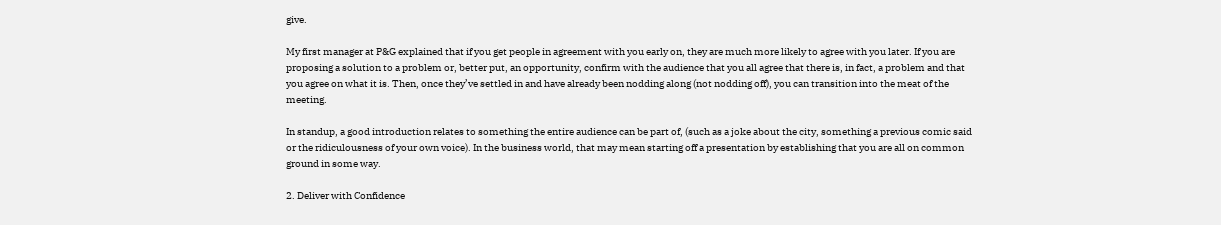give.

My first manager at P&G explained that if you get people in agreement with you early on, they are much more likely to agree with you later. If you are proposing a solution to a problem or, better put, an opportunity, confirm with the audience that you all agree that there is, in fact, a problem and that you agree on what it is. Then, once they’ve settled in and have already been nodding along (not nodding off), you can transition into the meat of the meeting.

In standup, a good introduction relates to something the entire audience can be part of, (such as a joke about the city, something a previous comic said or the ridiculousness of your own voice). In the business world, that may mean starting off a presentation by establishing that you are all on common ground in some way.

2. Deliver with Confidence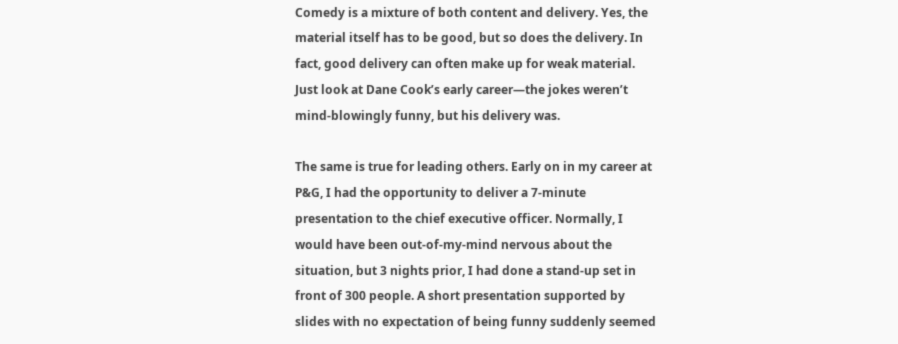Comedy is a mixture of both content and delivery. Yes, the material itself has to be good, but so does the delivery. In fact, good delivery can often make up for weak material. Just look at Dane Cook’s early career—the jokes weren’t mind-blowingly funny, but his delivery was.

The same is true for leading others. Early on in my career at P&G, I had the opportunity to deliver a 7-minute presentation to the chief executive officer. Normally, I would have been out-of-my-mind nervous about the situation, but 3 nights prior, I had done a stand-up set in front of 300 people. A short presentation supported by slides with no expectation of being funny suddenly seemed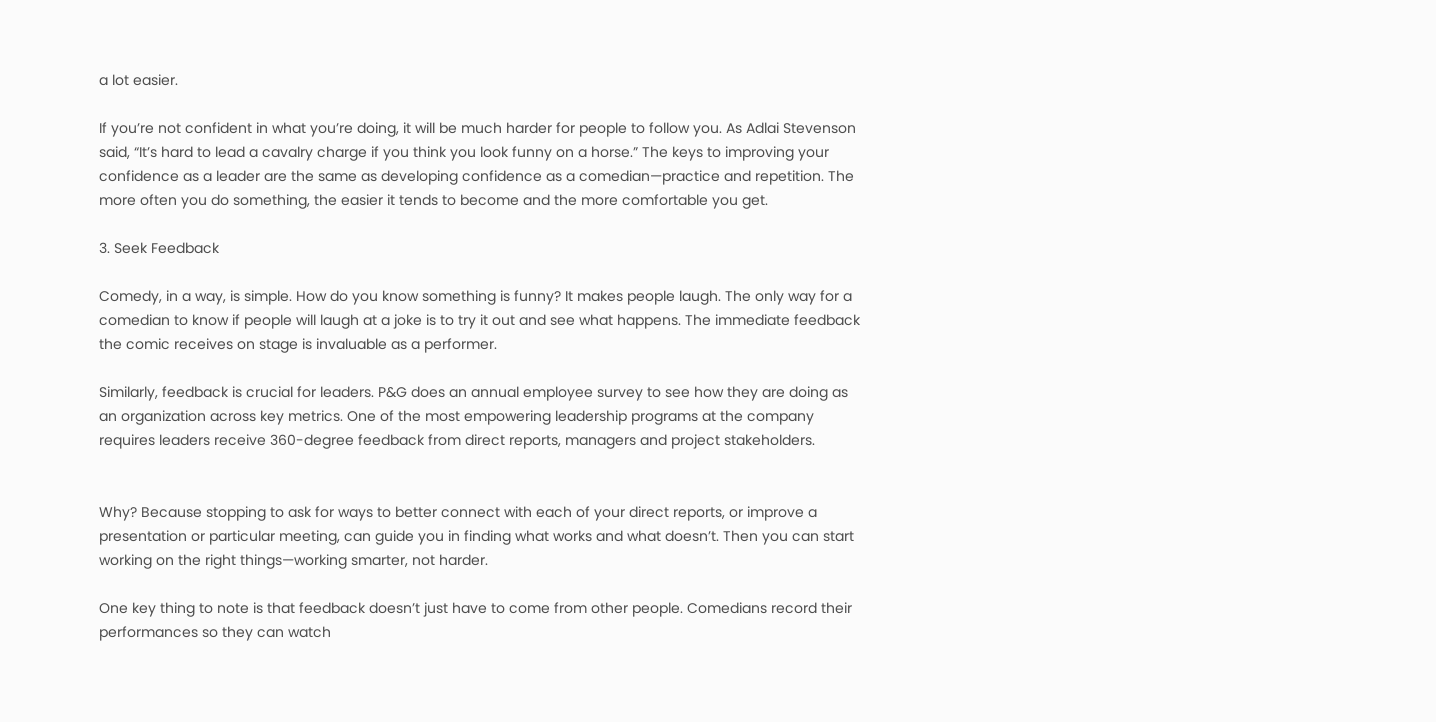a lot easier.

If you’re not confident in what you’re doing, it will be much harder for people to follow you. As Adlai Stevenson said, “It’s hard to lead a cavalry charge if you think you look funny on a horse.” The keys to improving your confidence as a leader are the same as developing confidence as a comedian—practice and repetition. The more often you do something, the easier it tends to become and the more comfortable you get.

3. Seek Feedback

Comedy, in a way, is simple. How do you know something is funny? It makes people laugh. The only way for a comedian to know if people will laugh at a joke is to try it out and see what happens. The immediate feedback the comic receives on stage is invaluable as a performer.

Similarly, feedback is crucial for leaders. P&G does an annual employee survey to see how they are doing as an organization across key metrics. One of the most empowering leadership programs at the company requires leaders receive 360-degree feedback from direct reports, managers and project stakeholders.


Why? Because stopping to ask for ways to better connect with each of your direct reports, or improve a presentation or particular meeting, can guide you in finding what works and what doesn’t. Then you can start working on the right things—working smarter, not harder.

One key thing to note is that feedback doesn’t just have to come from other people. Comedians record their performances so they can watch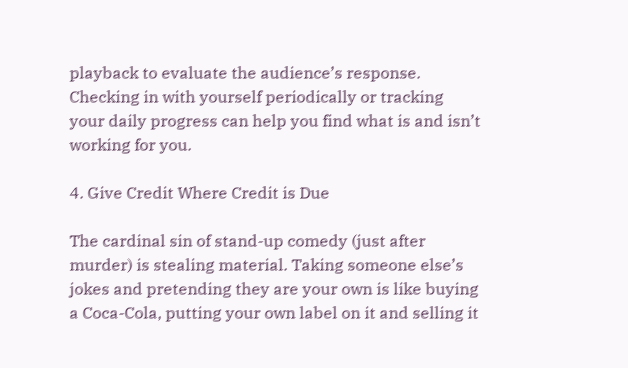playback to evaluate the audience’s response. Checking in with yourself periodically or tracking your daily progress can help you find what is and isn’t working for you.

4. Give Credit Where Credit is Due

The cardinal sin of stand-up comedy (just after murder) is stealing material. Taking someone else’s jokes and pretending they are your own is like buying a Coca-Cola, putting your own label on it and selling it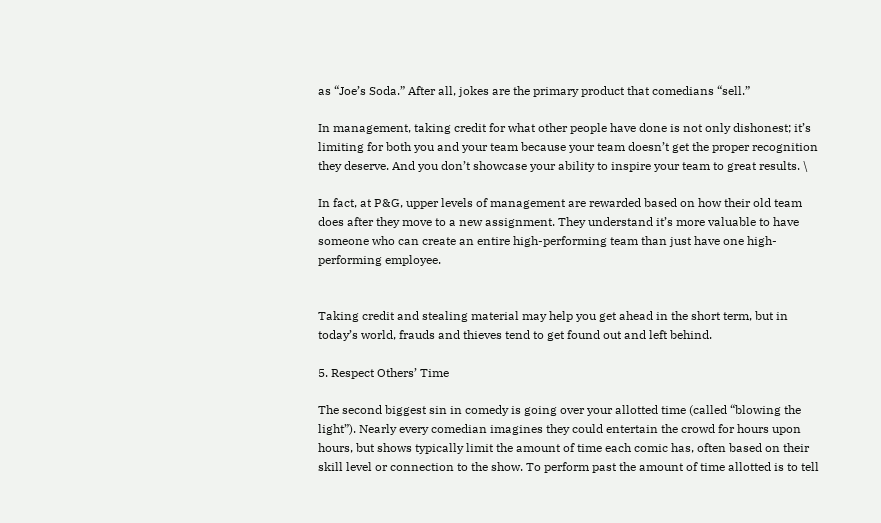as “Joe’s Soda.” After all, jokes are the primary product that comedians “sell.”

In management, taking credit for what other people have done is not only dishonest; it’s limiting for both you and your team because your team doesn’t get the proper recognition they deserve. And you don’t showcase your ability to inspire your team to great results. \

In fact, at P&G, upper levels of management are rewarded based on how their old team does after they move to a new assignment. They understand it’s more valuable to have someone who can create an entire high-performing team than just have one high-performing employee.


Taking credit and stealing material may help you get ahead in the short term, but in today’s world, frauds and thieves tend to get found out and left behind.

5. Respect Others’ Time

The second biggest sin in comedy is going over your allotted time (called “blowing the light”). Nearly every comedian imagines they could entertain the crowd for hours upon hours, but shows typically limit the amount of time each comic has, often based on their skill level or connection to the show. To perform past the amount of time allotted is to tell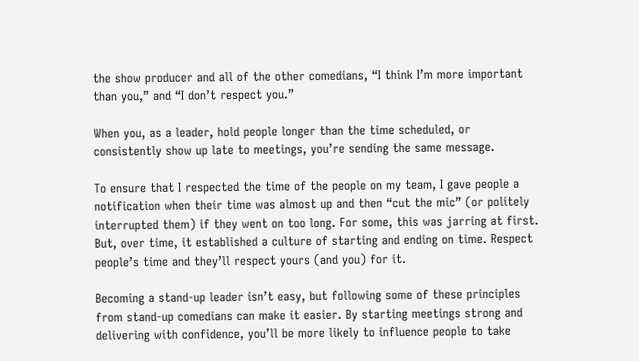the show producer and all of the other comedians, “I think I’m more important than you,” and “I don’t respect you.”

When you, as a leader, hold people longer than the time scheduled, or consistently show up late to meetings, you’re sending the same message.

To ensure that I respected the time of the people on my team, I gave people a notification when their time was almost up and then “cut the mic” (or politely interrupted them) if they went on too long. For some, this was jarring at first. But, over time, it established a culture of starting and ending on time. Respect people’s time and they’ll respect yours (and you) for it.

Becoming a stand-up leader isn’t easy, but following some of these principles from stand-up comedians can make it easier. By starting meetings strong and delivering with confidence, you’ll be more likely to influence people to take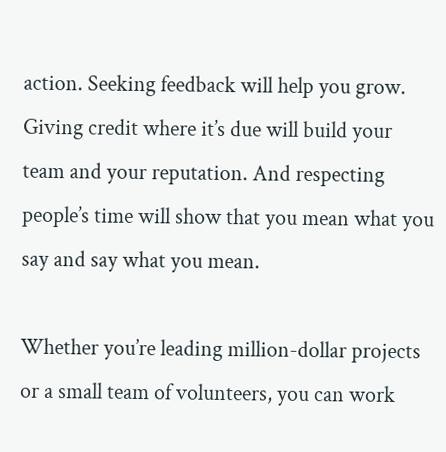action. Seeking feedback will help you grow. Giving credit where it’s due will build your team and your reputation. And respecting people’s time will show that you mean what you say and say what you mean.

Whether you’re leading million-dollar projects or a small team of volunteers, you can work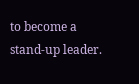to become a stand-up leader.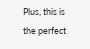Plus, this is the perfect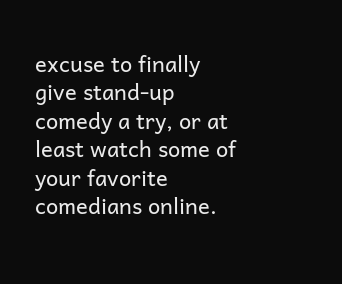excuse to finally give stand-up comedy a try, or at least watch some of your favorite comedians online.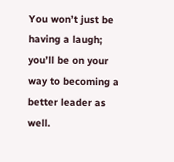You won’t just be having a laugh; you’ll be on your way to becoming a better leader as well.